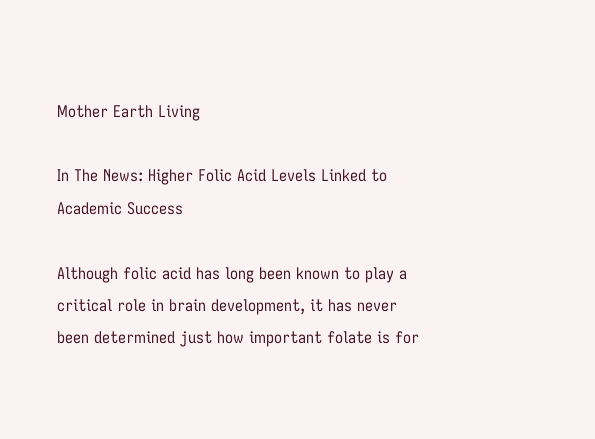Mother Earth Living

In The News: Higher Folic Acid Levels Linked to Academic Success

Although folic acid has long been known to play a critical role in brain development, it has never been determined just how important folate is for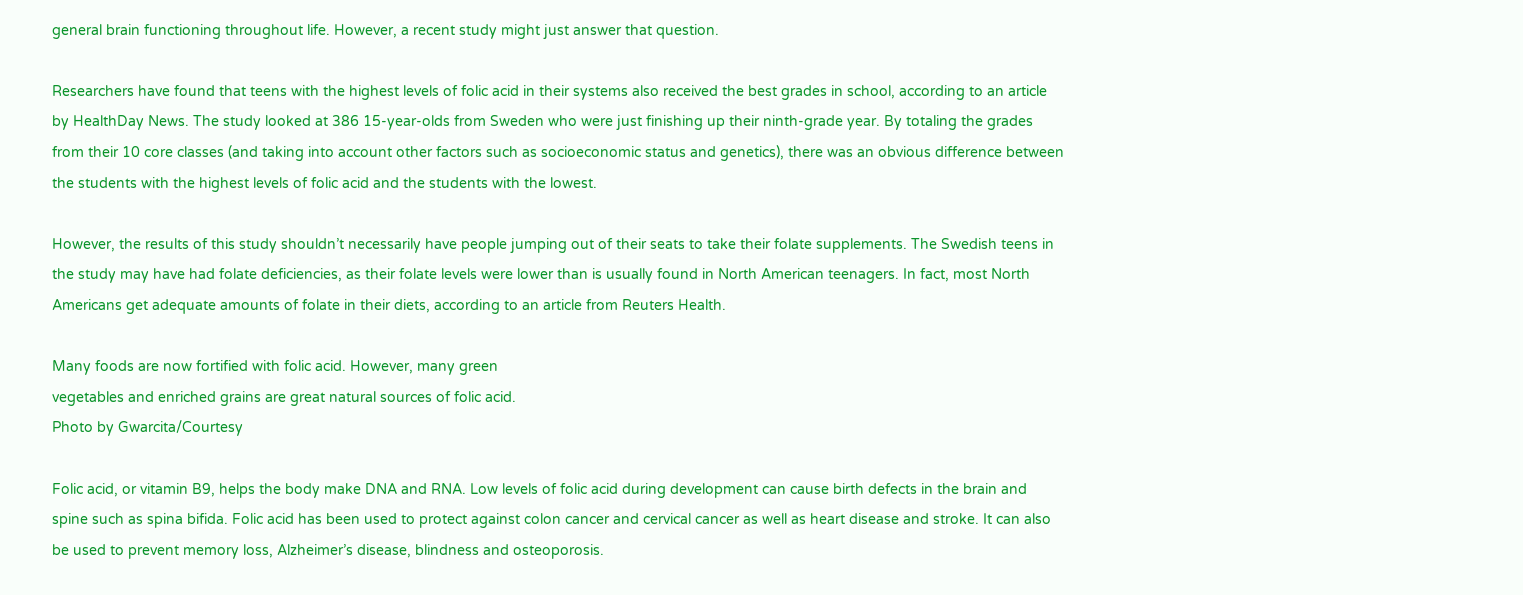general brain functioning throughout life. However, a recent study might just answer that question.

Researchers have found that teens with the highest levels of folic acid in their systems also received the best grades in school, according to an article by HealthDay News. The study looked at 386 15-year-olds from Sweden who were just finishing up their ninth-grade year. By totaling the grades from their 10 core classes (and taking into account other factors such as socioeconomic status and genetics), there was an obvious difference between the students with the highest levels of folic acid and the students with the lowest.

However, the results of this study shouldn’t necessarily have people jumping out of their seats to take their folate supplements. The Swedish teens in the study may have had folate deficiencies, as their folate levels were lower than is usually found in North American teenagers. In fact, most North Americans get adequate amounts of folate in their diets, according to an article from Reuters Health.

Many foods are now fortified with folic acid. However, many green
vegetables and enriched grains are great natural sources of folic acid.
Photo by Gwarcita/Courtesy

Folic acid, or vitamin B9, helps the body make DNA and RNA. Low levels of folic acid during development can cause birth defects in the brain and spine such as spina bifida. Folic acid has been used to protect against colon cancer and cervical cancer as well as heart disease and stroke. It can also be used to prevent memory loss, Alzheimer’s disease, blindness and osteoporosis.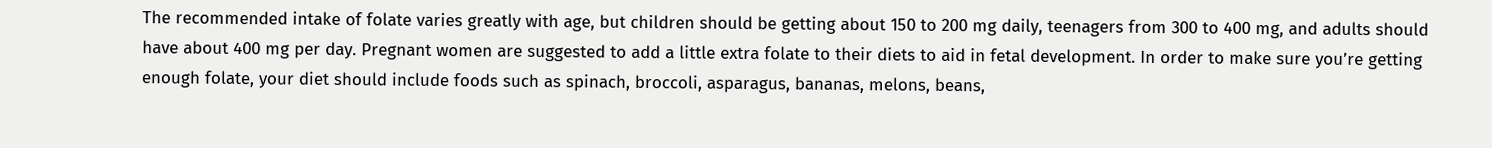The recommended intake of folate varies greatly with age, but children should be getting about 150 to 200 mg daily, teenagers from 300 to 400 mg, and adults should have about 400 mg per day. Pregnant women are suggested to add a little extra folate to their diets to aid in fetal development. In order to make sure you’re getting enough folate, your diet should include foods such as spinach, broccoli, asparagus, bananas, melons, beans,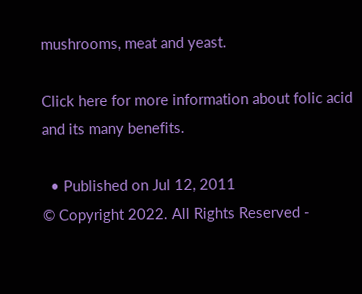mushrooms, meat and yeast.

Click here for more information about folic acid and its many benefits.

  • Published on Jul 12, 2011
© Copyright 2022. All Rights Reserved -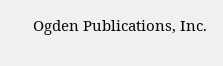Ogden Publications, Inc.